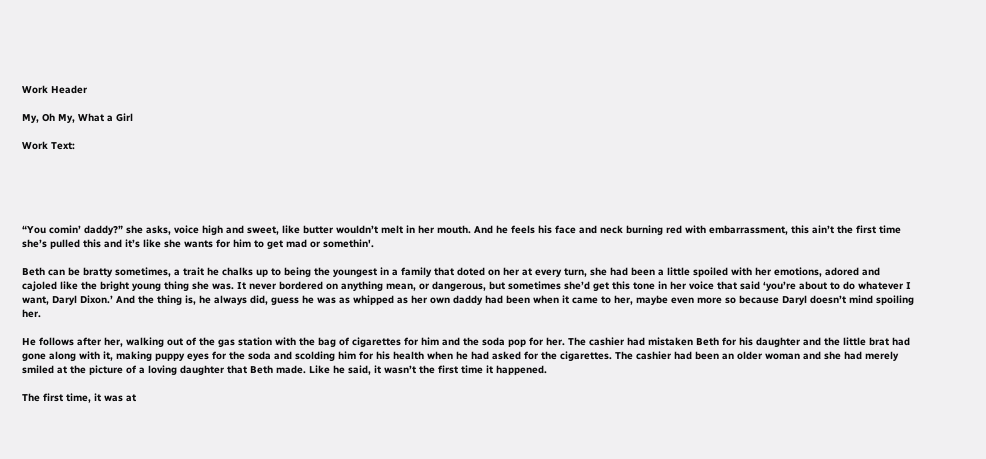Work Header

My, Oh My, What a Girl

Work Text:





“You comin’ daddy?” she asks, voice high and sweet, like butter wouldn’t melt in her mouth. And he feels his face and neck burning red with embarrassment, this ain’t the first time she’s pulled this and it’s like she wants for him to get mad or somethin'.

Beth can be bratty sometimes, a trait he chalks up to being the youngest in a family that doted on her at every turn, she had been a little spoiled with her emotions, adored and cajoled like the bright young thing she was. It never bordered on anything mean, or dangerous, but sometimes she’d get this tone in her voice that said ‘you’re about to do whatever I want, Daryl Dixon.’ And the thing is, he always did, guess he was as whipped as her own daddy had been when it came to her, maybe even more so because Daryl doesn’t mind spoiling her.

He follows after her, walking out of the gas station with the bag of cigarettes for him and the soda pop for her. The cashier had mistaken Beth for his daughter and the little brat had gone along with it, making puppy eyes for the soda and scolding him for his health when he had asked for the cigarettes. The cashier had been an older woman and she had merely smiled at the picture of a loving daughter that Beth made. Like he said, it wasn’t the first time it happened.

The first time, it was at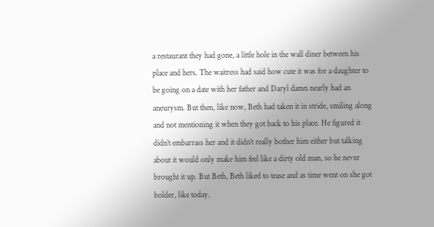a restaurant they had gone, a little hole in the wall diner between his place and hers. The waitress had said how cute it was for a daughter to be going on a date with her father and Daryl damn nearly had an aneurysm. But then, like now, Beth had taken it in stride, smiling along and not mentioning it when they got back to his place. He figured it didn’t embarrass her and it didn’t really bother him either but talking about it would only make him feel like a dirty old man, so he never brought it up. But Beth, Beth liked to tease and as time went on she got bolder, like today.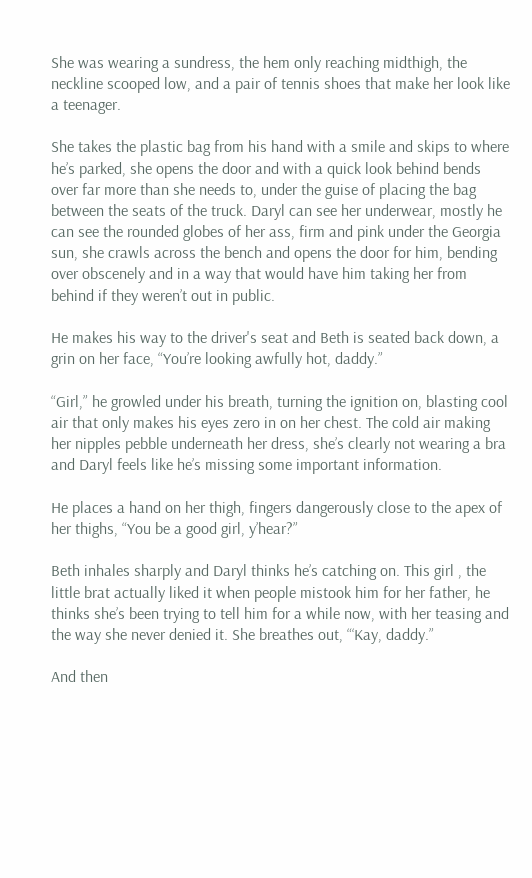She was wearing a sundress, the hem only reaching midthigh, the neckline scooped low, and a pair of tennis shoes that make her look like a teenager.

She takes the plastic bag from his hand with a smile and skips to where he’s parked, she opens the door and with a quick look behind bends over far more than she needs to, under the guise of placing the bag between the seats of the truck. Daryl can see her underwear, mostly he can see the rounded globes of her ass, firm and pink under the Georgia sun, she crawls across the bench and opens the door for him, bending over obscenely and in a way that would have him taking her from behind if they weren’t out in public.

He makes his way to the driver's seat and Beth is seated back down, a grin on her face, “You’re looking awfully hot, daddy.”

“Girl,” he growled under his breath, turning the ignition on, blasting cool air that only makes his eyes zero in on her chest. The cold air making her nipples pebble underneath her dress, she’s clearly not wearing a bra and Daryl feels like he’s missing some important information.

He places a hand on her thigh, fingers dangerously close to the apex of her thighs, “You be a good girl, y’hear?”

Beth inhales sharply and Daryl thinks he’s catching on. This girl , the little brat actually liked it when people mistook him for her father, he thinks she’s been trying to tell him for a while now, with her teasing and the way she never denied it. She breathes out, “‘Kay, daddy.”

And then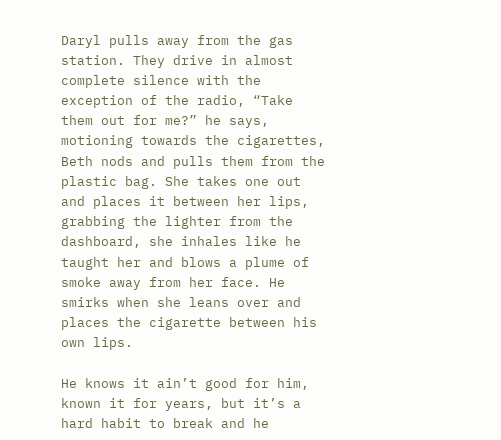Daryl pulls away from the gas station. They drive in almost complete silence with the exception of the radio, “Take them out for me?” he says, motioning towards the cigarettes, Beth nods and pulls them from the plastic bag. She takes one out and places it between her lips, grabbing the lighter from the dashboard, she inhales like he taught her and blows a plume of smoke away from her face. He smirks when she leans over and places the cigarette between his own lips.

He knows it ain’t good for him, known it for years, but it’s a hard habit to break and he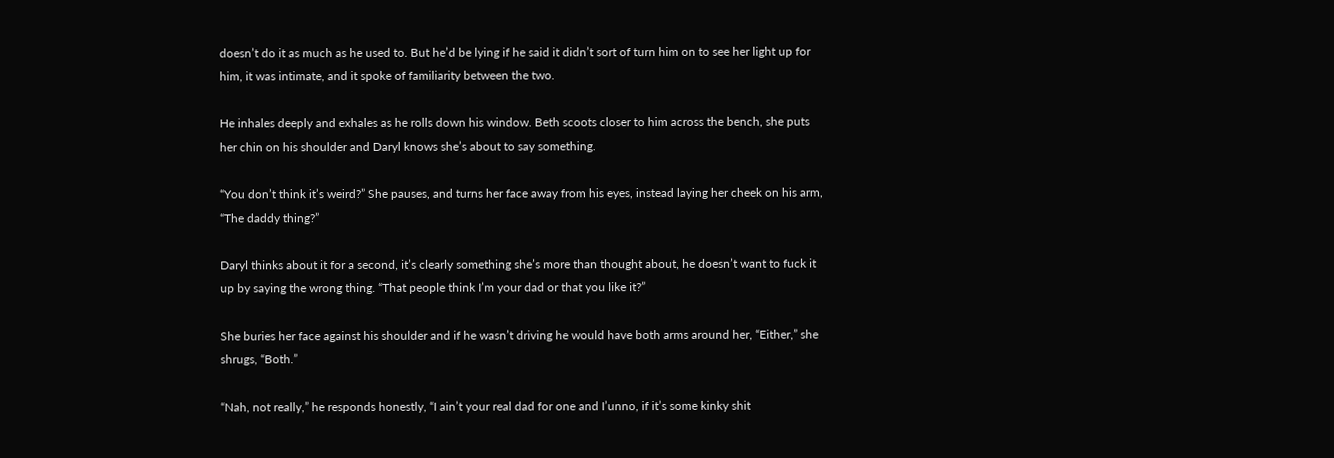doesn’t do it as much as he used to. But he’d be lying if he said it didn’t sort of turn him on to see her light up for him, it was intimate, and it spoke of familiarity between the two.

He inhales deeply and exhales as he rolls down his window. Beth scoots closer to him across the bench, she puts her chin on his shoulder and Daryl knows she’s about to say something.

“You don’t think it’s weird?” She pauses, and turns her face away from his eyes, instead laying her cheek on his arm, “The daddy thing?”

Daryl thinks about it for a second, it’s clearly something she’s more than thought about, he doesn’t want to fuck it up by saying the wrong thing. “That people think I’m your dad or that you like it?”

She buries her face against his shoulder and if he wasn’t driving he would have both arms around her, “Either,” she shrugs, “Both.”

“Nah, not really,” he responds honestly, “I ain’t your real dad for one and I’unno, if it’s some kinky shit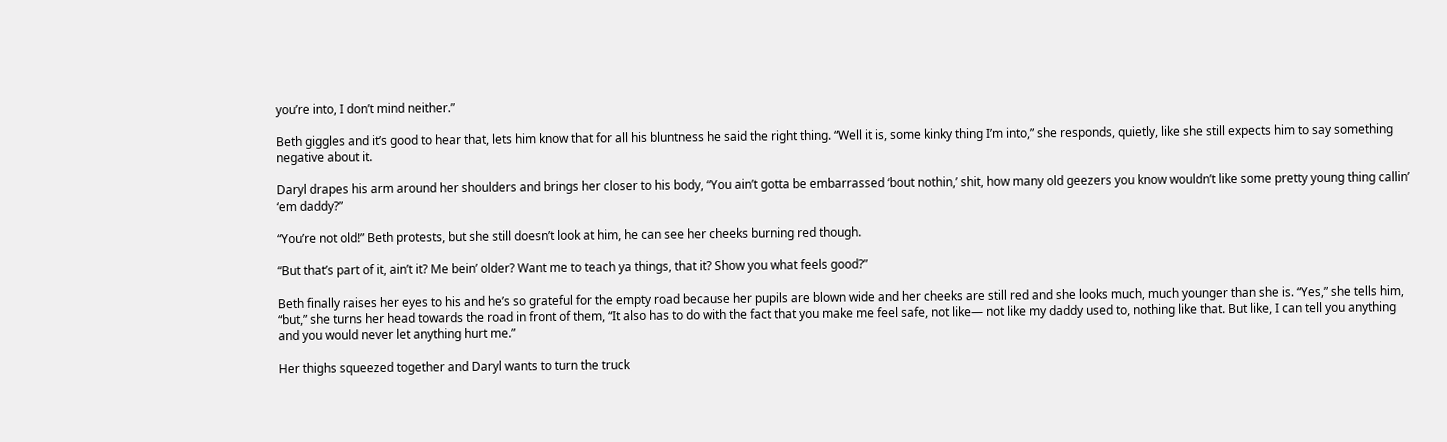you’re into, I don’t mind neither.”

Beth giggles and it’s good to hear that, lets him know that for all his bluntness he said the right thing. “Well it is, some kinky thing I’m into,” she responds, quietly, like she still expects him to say something negative about it.

Daryl drapes his arm around her shoulders and brings her closer to his body, “You ain’t gotta be embarrassed ‘bout nothin,’ shit, how many old geezers you know wouldn’t like some pretty young thing callin’ ‘em daddy?”

“You’re not old!” Beth protests, but she still doesn’t look at him, he can see her cheeks burning red though.

“But that’s part of it, ain’t it? Me bein’ older? Want me to teach ya things, that it? Show you what feels good?”

Beth finally raises her eyes to his and he’s so grateful for the empty road because her pupils are blown wide and her cheeks are still red and she looks much, much younger than she is. “Yes,” she tells him, “but,” she turns her head towards the road in front of them, “It also has to do with the fact that you make me feel safe, not like— not like my daddy used to, nothing like that. But like, I can tell you anything and you would never let anything hurt me.”

Her thighs squeezed together and Daryl wants to turn the truck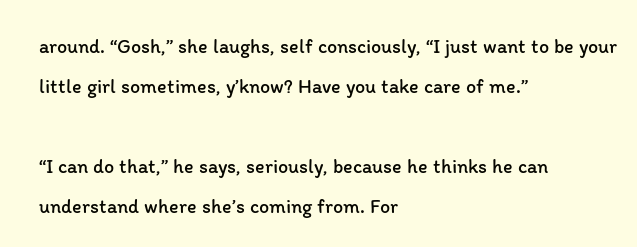around. “Gosh,” she laughs, self consciously, “I just want to be your little girl sometimes, y’know? Have you take care of me.”

“I can do that,” he says, seriously, because he thinks he can understand where she’s coming from. For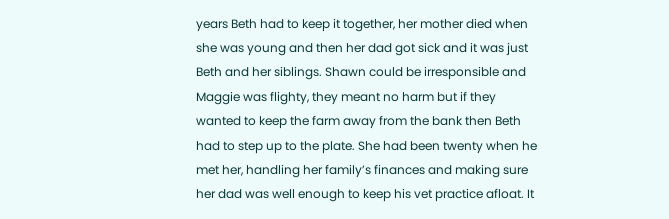years Beth had to keep it together, her mother died when she was young and then her dad got sick and it was just Beth and her siblings. Shawn could be irresponsible and Maggie was flighty, they meant no harm but if they wanted to keep the farm away from the bank then Beth had to step up to the plate. She had been twenty when he met her, handling her family’s finances and making sure her dad was well enough to keep his vet practice afloat. It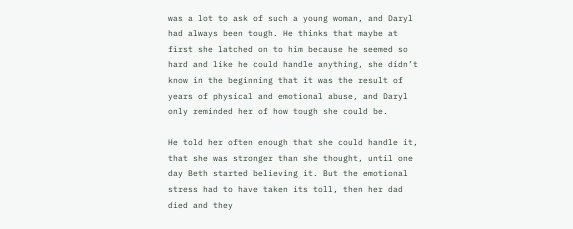was a lot to ask of such a young woman, and Daryl had always been tough. He thinks that maybe at first she latched on to him because he seemed so hard and like he could handle anything, she didn’t know in the beginning that it was the result of years of physical and emotional abuse, and Daryl only reminded her of how tough she could be.

He told her often enough that she could handle it, that she was stronger than she thought, until one day Beth started believing it. But the emotional stress had to have taken its toll, then her dad died and they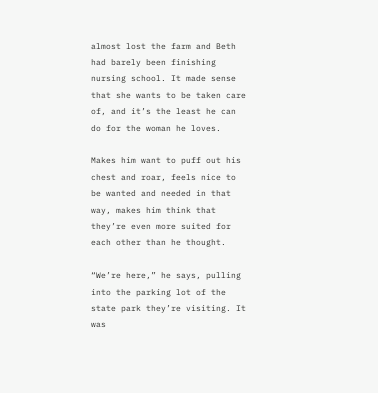almost lost the farm and Beth had barely been finishing nursing school. It made sense that she wants to be taken care of, and it’s the least he can do for the woman he loves.

Makes him want to puff out his chest and roar, feels nice to be wanted and needed in that way, makes him think that they’re even more suited for each other than he thought.

“We’re here,” he says, pulling into the parking lot of the state park they’re visiting. It was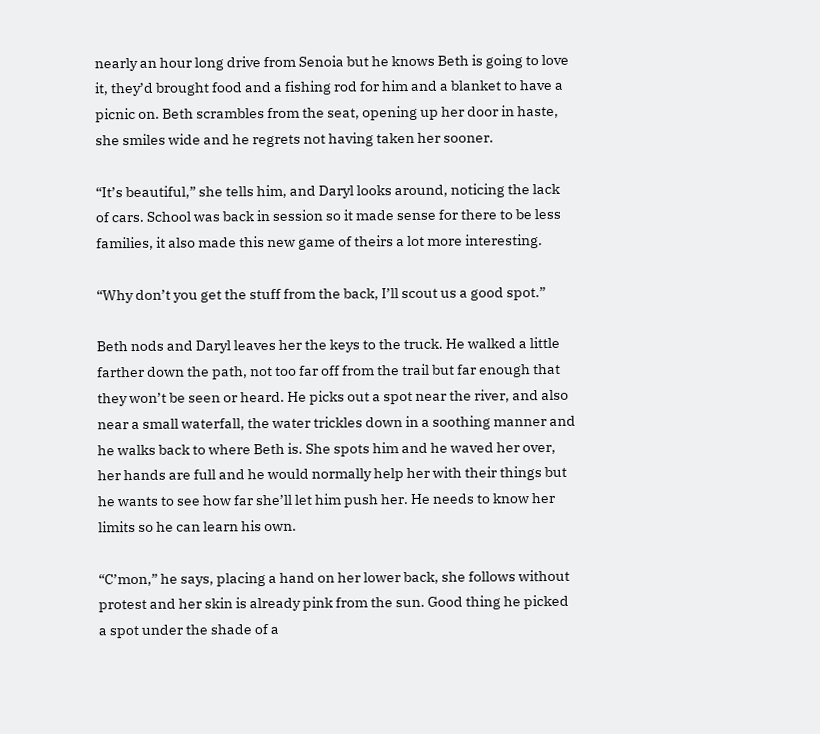nearly an hour long drive from Senoia but he knows Beth is going to love it, they’d brought food and a fishing rod for him and a blanket to have a picnic on. Beth scrambles from the seat, opening up her door in haste, she smiles wide and he regrets not having taken her sooner.

“It’s beautiful,” she tells him, and Daryl looks around, noticing the lack of cars. School was back in session so it made sense for there to be less families, it also made this new game of theirs a lot more interesting.

“Why don’t you get the stuff from the back, I’ll scout us a good spot.”

Beth nods and Daryl leaves her the keys to the truck. He walked a little farther down the path, not too far off from the trail but far enough that they won’t be seen or heard. He picks out a spot near the river, and also near a small waterfall, the water trickles down in a soothing manner and he walks back to where Beth is. She spots him and he waved her over, her hands are full and he would normally help her with their things but he wants to see how far she’ll let him push her. He needs to know her limits so he can learn his own.

“C’mon,” he says, placing a hand on her lower back, she follows without protest and her skin is already pink from the sun. Good thing he picked a spot under the shade of a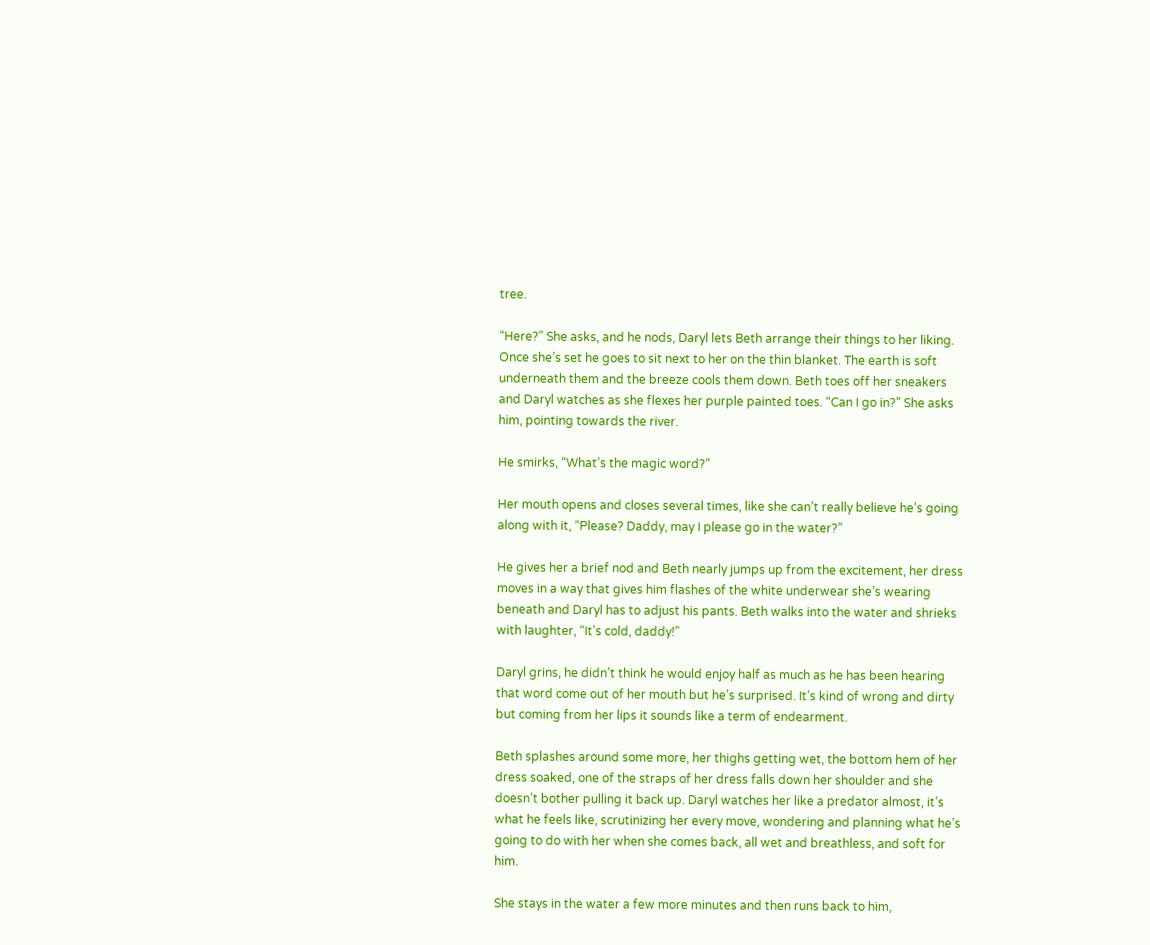tree.

“Here?” She asks, and he nods, Daryl lets Beth arrange their things to her liking. Once she’s set he goes to sit next to her on the thin blanket. The earth is soft underneath them and the breeze cools them down. Beth toes off her sneakers and Daryl watches as she flexes her purple painted toes. “Can I go in?” She asks him, pointing towards the river.

He smirks, “What’s the magic word?”

Her mouth opens and closes several times, like she can’t really believe he’s going along with it, “Please? Daddy, may I please go in the water?”

He gives her a brief nod and Beth nearly jumps up from the excitement, her dress moves in a way that gives him flashes of the white underwear she’s wearing beneath and Daryl has to adjust his pants. Beth walks into the water and shrieks with laughter, “It’s cold, daddy!”

Daryl grins, he didn’t think he would enjoy half as much as he has been hearing that word come out of her mouth but he’s surprised. It’s kind of wrong and dirty but coming from her lips it sounds like a term of endearment.

Beth splashes around some more, her thighs getting wet, the bottom hem of her dress soaked, one of the straps of her dress falls down her shoulder and she doesn’t bother pulling it back up. Daryl watches her like a predator almost, it’s what he feels like, scrutinizing her every move, wondering and planning what he’s going to do with her when she comes back, all wet and breathless, and soft for him.

She stays in the water a few more minutes and then runs back to him,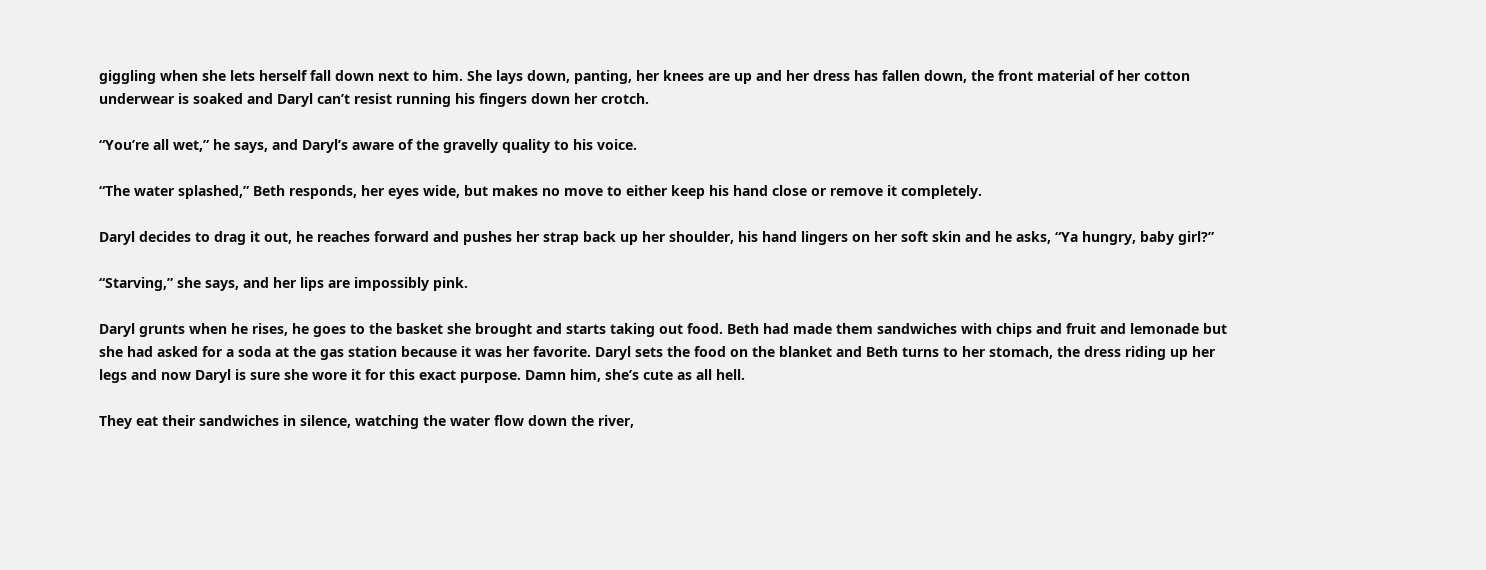giggling when she lets herself fall down next to him. She lays down, panting, her knees are up and her dress has fallen down, the front material of her cotton underwear is soaked and Daryl can’t resist running his fingers down her crotch.

“You’re all wet,” he says, and Daryl’s aware of the gravelly quality to his voice.

“The water splashed,” Beth responds, her eyes wide, but makes no move to either keep his hand close or remove it completely.

Daryl decides to drag it out, he reaches forward and pushes her strap back up her shoulder, his hand lingers on her soft skin and he asks, “Ya hungry, baby girl?”

“Starving,” she says, and her lips are impossibly pink.

Daryl grunts when he rises, he goes to the basket she brought and starts taking out food. Beth had made them sandwiches with chips and fruit and lemonade but she had asked for a soda at the gas station because it was her favorite. Daryl sets the food on the blanket and Beth turns to her stomach, the dress riding up her legs and now Daryl is sure she wore it for this exact purpose. Damn him, she’s cute as all hell.

They eat their sandwiches in silence, watching the water flow down the river,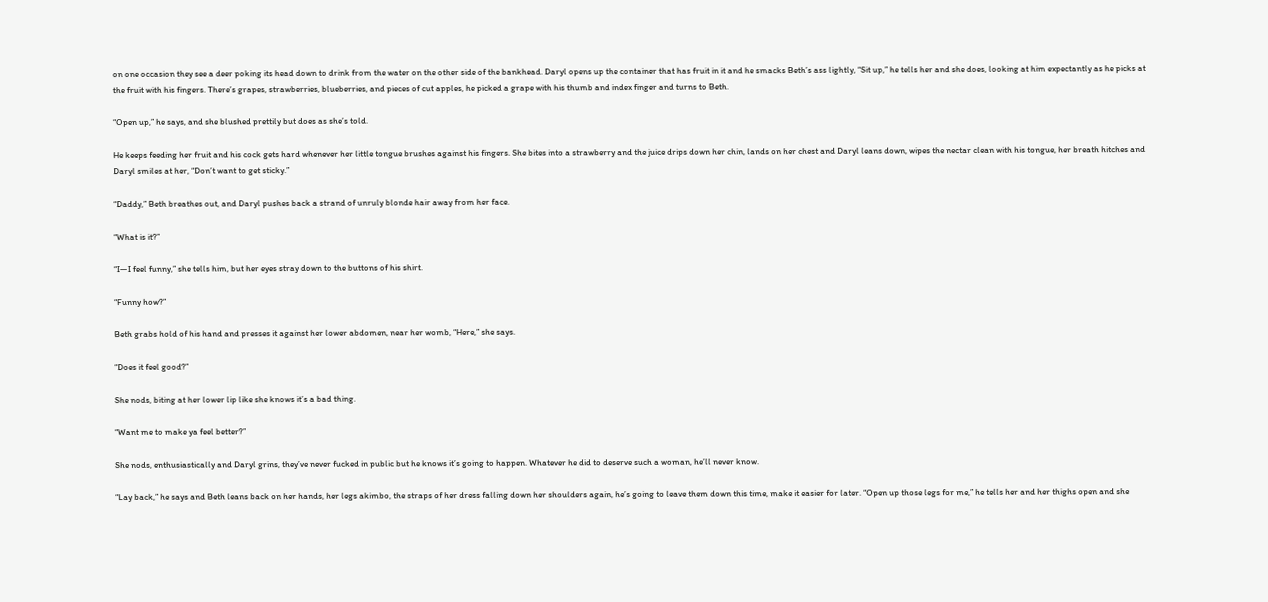on one occasion they see a deer poking its head down to drink from the water on the other side of the bankhead. Daryl opens up the container that has fruit in it and he smacks Beth’s ass lightly, “Sit up,” he tells her and she does, looking at him expectantly as he picks at the fruit with his fingers. There’s grapes, strawberries, blueberries, and pieces of cut apples, he picked a grape with his thumb and index finger and turns to Beth.

“Open up,” he says, and she blushed prettily but does as she’s told.

He keeps feeding her fruit and his cock gets hard whenever her little tongue brushes against his fingers. She bites into a strawberry and the juice drips down her chin, lands on her chest and Daryl leans down, wipes the nectar clean with his tongue, her breath hitches and Daryl smiles at her, “Don’t want to get sticky.”

“Daddy,” Beth breathes out, and Daryl pushes back a strand of unruly blonde hair away from her face.

“What is it?”

“I—I feel funny,” she tells him, but her eyes stray down to the buttons of his shirt.

“Funny how?”

Beth grabs hold of his hand and presses it against her lower abdomen, near her womb, “Here,” she says.

“Does it feel good?”

She nods, biting at her lower lip like she knows it’s a bad thing.

“Want me to make ya feel better?”

She nods, enthusiastically and Daryl grins, they’ve never fucked in public but he knows it’s going to happen. Whatever he did to deserve such a woman, he’ll never know.

“Lay back,” he says and Beth leans back on her hands, her legs akimbo, the straps of her dress falling down her shoulders again, he’s going to leave them down this time, make it easier for later. “Open up those legs for me,” he tells her and her thighs open and she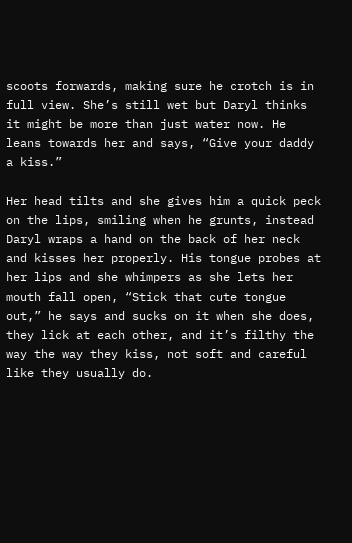scoots forwards, making sure he crotch is in full view. She’s still wet but Daryl thinks it might be more than just water now. He leans towards her and says, “Give your daddy a kiss.”

Her head tilts and she gives him a quick peck on the lips, smiling when he grunts, instead Daryl wraps a hand on the back of her neck and kisses her properly. His tongue probes at her lips and she whimpers as she lets her mouth fall open, “Stick that cute tongue out,” he says and sucks on it when she does, they lick at each other, and it’s filthy the way the way they kiss, not soft and careful like they usually do.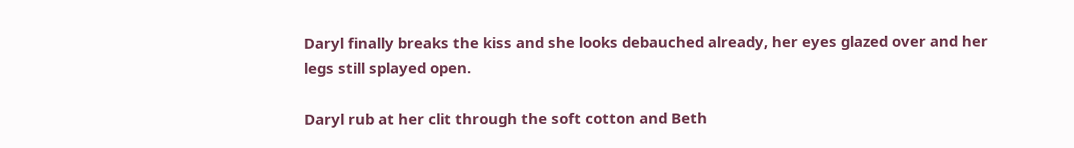Daryl finally breaks the kiss and she looks debauched already, her eyes glazed over and her legs still splayed open.

Daryl rub at her clit through the soft cotton and Beth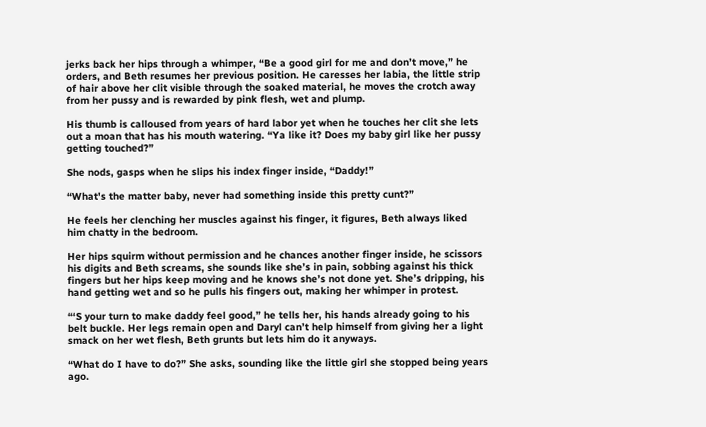jerks back her hips through a whimper, “Be a good girl for me and don’t move,” he orders, and Beth resumes her previous position. He caresses her labia, the little strip of hair above her clit visible through the soaked material, he moves the crotch away from her pussy and is rewarded by pink flesh, wet and plump.

His thumb is calloused from years of hard labor yet when he touches her clit she lets out a moan that has his mouth watering. “Ya like it? Does my baby girl like her pussy getting touched?”

She nods, gasps when he slips his index finger inside, “Daddy!”

“What's the matter baby, never had something inside this pretty cunt?”

He feels her clenching her muscles against his finger, it figures, Beth always liked him chatty in the bedroom.

Her hips squirm without permission and he chances another finger inside, he scissors his digits and Beth screams, she sounds like she’s in pain, sobbing against his thick fingers but her hips keep moving and he knows she’s not done yet. She’s dripping, his hand getting wet and so he pulls his fingers out, making her whimper in protest.

“‘S your turn to make daddy feel good,” he tells her, his hands already going to his belt buckle. Her legs remain open and Daryl can’t help himself from giving her a light smack on her wet flesh, Beth grunts but lets him do it anyways.

“What do I have to do?” She asks, sounding like the little girl she stopped being years ago.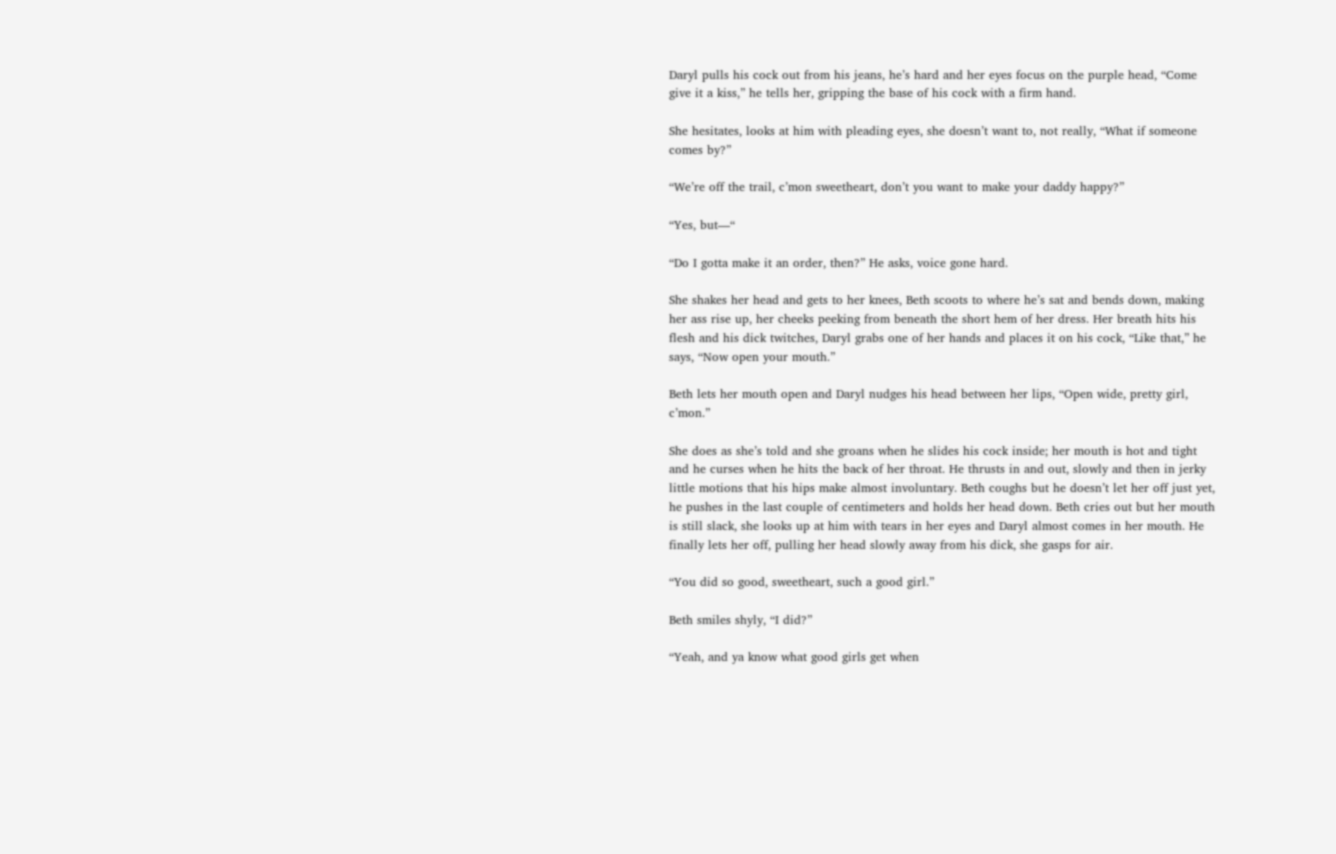Daryl pulls his cock out from his jeans, he’s hard and her eyes focus on the purple head, “Come give it a kiss,” he tells her, gripping the base of his cock with a firm hand.

She hesitates, looks at him with pleading eyes, she doesn’t want to, not really, “What if someone comes by?”

“We’re off the trail, c’mon sweetheart, don’t you want to make your daddy happy?”

“Yes, but—“

“Do I gotta make it an order, then?” He asks, voice gone hard.

She shakes her head and gets to her knees, Beth scoots to where he’s sat and bends down, making her ass rise up, her cheeks peeking from beneath the short hem of her dress. Her breath hits his flesh and his dick twitches, Daryl grabs one of her hands and places it on his cock, “Like that,” he says, “Now open your mouth.”

Beth lets her mouth open and Daryl nudges his head between her lips, “Open wide, pretty girl, c’mon.”

She does as she’s told and she groans when he slides his cock inside; her mouth is hot and tight and he curses when he hits the back of her throat. He thrusts in and out, slowly and then in jerky little motions that his hips make almost involuntary. Beth coughs but he doesn’t let her off just yet, he pushes in the last couple of centimeters and holds her head down. Beth cries out but her mouth is still slack, she looks up at him with tears in her eyes and Daryl almost comes in her mouth. He finally lets her off, pulling her head slowly away from his dick, she gasps for air.

“You did so good, sweetheart, such a good girl.”

Beth smiles shyly, “I did?”

“Yeah, and ya know what good girls get when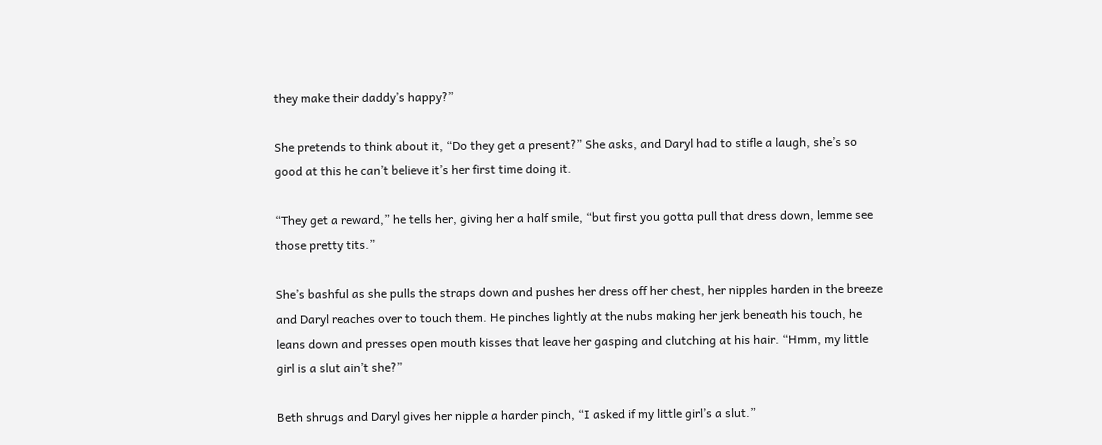they make their daddy’s happy?”

She pretends to think about it, “Do they get a present?” She asks, and Daryl had to stifle a laugh, she’s so good at this he can’t believe it’s her first time doing it.

“They get a reward,” he tells her, giving her a half smile, “but first you gotta pull that dress down, lemme see those pretty tits.”

She’s bashful as she pulls the straps down and pushes her dress off her chest, her nipples harden in the breeze and Daryl reaches over to touch them. He pinches lightly at the nubs making her jerk beneath his touch, he leans down and presses open mouth kisses that leave her gasping and clutching at his hair. “Hmm, my little girl is a slut ain’t she?”

Beth shrugs and Daryl gives her nipple a harder pinch, “I asked if my little girl’s a slut.”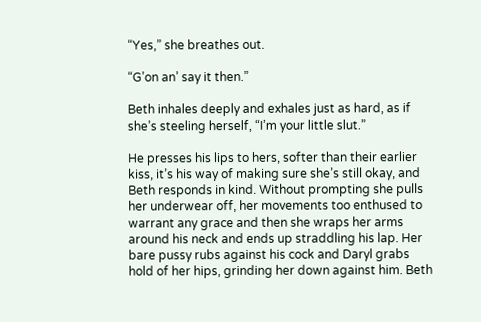“Yes,” she breathes out.

“G’on an’ say it then.”

Beth inhales deeply and exhales just as hard, as if she’s steeling herself, “I’m your little slut.”

He presses his lips to hers, softer than their earlier kiss, it’s his way of making sure she’s still okay, and Beth responds in kind. Without prompting she pulls her underwear off, her movements too enthused to warrant any grace and then she wraps her arms around his neck and ends up straddling his lap. Her bare pussy rubs against his cock and Daryl grabs hold of her hips, grinding her down against him. Beth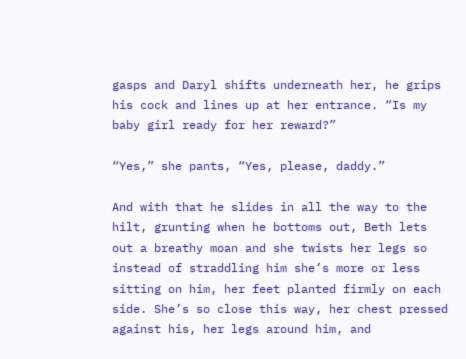gasps and Daryl shifts underneath her, he grips his cock and lines up at her entrance. “Is my baby girl ready for her reward?”

“Yes,” she pants, “Yes, please, daddy.”

And with that he slides in all the way to the hilt, grunting when he bottoms out, Beth lets out a breathy moan and she twists her legs so instead of straddling him she’s more or less sitting on him, her feet planted firmly on each side. She’s so close this way, her chest pressed against his, her legs around him, and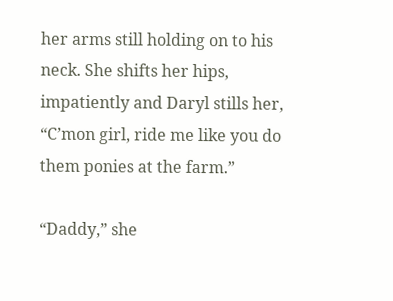her arms still holding on to his neck. She shifts her hips, impatiently and Daryl stills her, “C’mon girl, ride me like you do them ponies at the farm.”

“Daddy,” she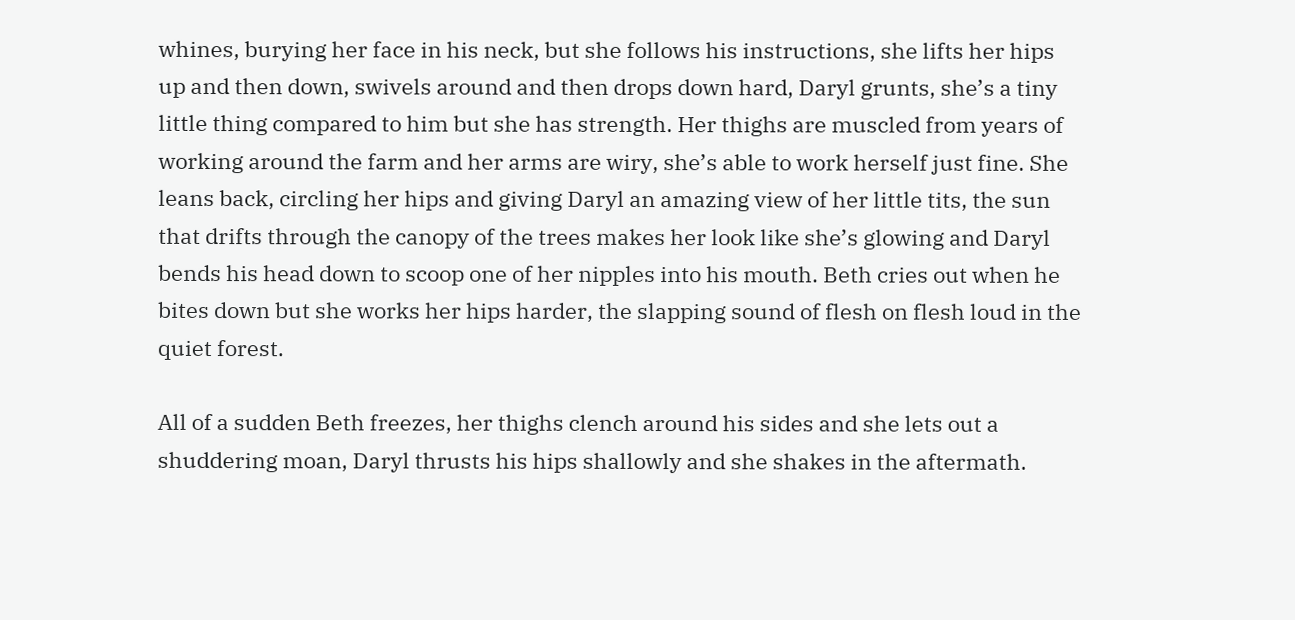whines, burying her face in his neck, but she follows his instructions, she lifts her hips up and then down, swivels around and then drops down hard, Daryl grunts, she’s a tiny little thing compared to him but she has strength. Her thighs are muscled from years of working around the farm and her arms are wiry, she’s able to work herself just fine. She leans back, circling her hips and giving Daryl an amazing view of her little tits, the sun that drifts through the canopy of the trees makes her look like she’s glowing and Daryl bends his head down to scoop one of her nipples into his mouth. Beth cries out when he bites down but she works her hips harder, the slapping sound of flesh on flesh loud in the quiet forest.

All of a sudden Beth freezes, her thighs clench around his sides and she lets out a shuddering moan, Daryl thrusts his hips shallowly and she shakes in the aftermath.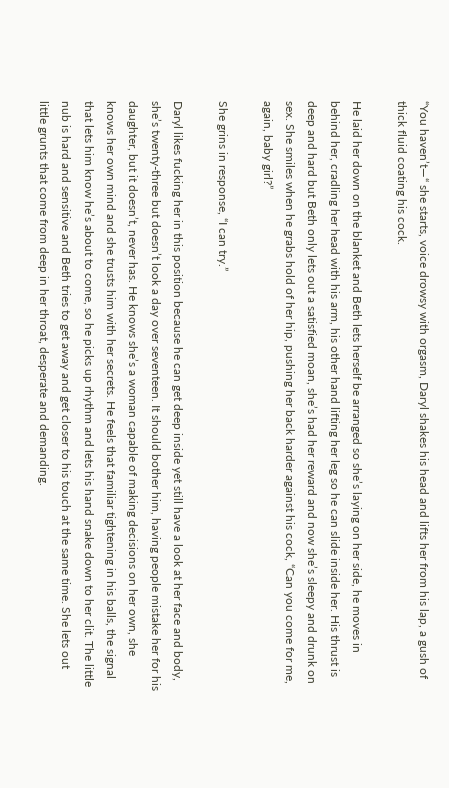“You haven’t—“ she starts, voice drowsy with orgasm, Daryl shakes his head and lifts her from his lap, a gush of thick fluid coating his cock.

He laid her down on the blanket and Beth lets herself be arranged so she’s laying on her side, he moves in behind her, cradling her head with his arm, his other hand lifting her leg so he can slide inside her. His thrust is deep and hard but Beth only lets out a satisfied moan, she’s had her reward and now she’s sleepy and drunk on sex. She smiles when he grabs hold of her hip, pushing her back harder against his cock, “Can you come for me, again, baby girl?”

She grins in response, “I can try.”

Daryl likes fucking her in this position because he can get deep inside yet still have a look at her face and body, she’s twenty-three but doesn’t look a day over seventeen. It should bother him, having people mistake her for his daughter, but it doesn’t, never has. He knows she’s a woman capable of making decisions on her own, she knows her own mind and she trusts him with her secrets. He feels that familiar tightening in his balls, the signal that lets him know he’s about to come, so he picks up rhythm and lets his hand snake down to her clit. The little nub is hard and sensitive and Beth tries to get away and get closer to his touch at the same time. She lets out little grunts that come from deep in her throat, desperate and demanding.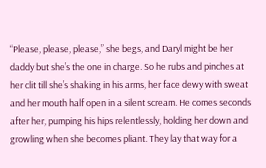“Please, please, please,” she begs, and Daryl might be her daddy but she’s the one in charge. So he rubs and pinches at her clit till she’s shaking in his arms, her face dewy with sweat and her mouth half open in a silent scream. He comes seconds after her, pumping his hips relentlessly, holding her down and growling when she becomes pliant. They lay that way for a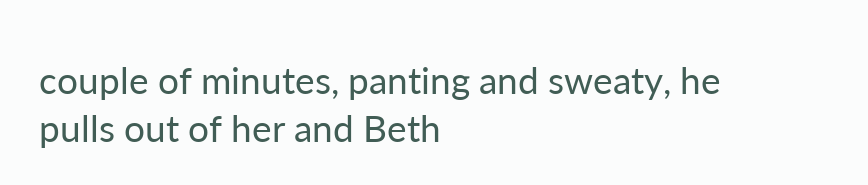couple of minutes, panting and sweaty, he pulls out of her and Beth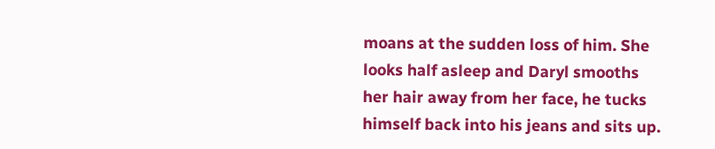moans at the sudden loss of him. She looks half asleep and Daryl smooths her hair away from her face, he tucks himself back into his jeans and sits up.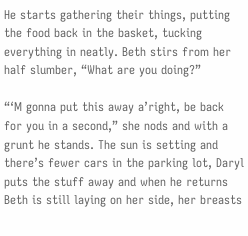He starts gathering their things, putting the food back in the basket, tucking everything in neatly. Beth stirs from her half slumber, “What are you doing?”

“‘M gonna put this away a’right, be back for you in a second,” she nods and with a grunt he stands. The sun is setting and there’s fewer cars in the parking lot, Daryl puts the stuff away and when he returns Beth is still laying on her side, her breasts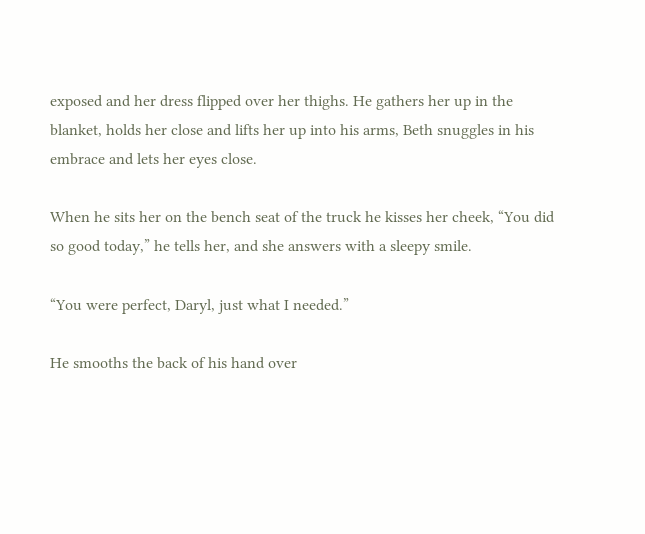exposed and her dress flipped over her thighs. He gathers her up in the blanket, holds her close and lifts her up into his arms, Beth snuggles in his embrace and lets her eyes close.

When he sits her on the bench seat of the truck he kisses her cheek, “You did so good today,” he tells her, and she answers with a sleepy smile.

“You were perfect, Daryl, just what I needed.”

He smooths the back of his hand over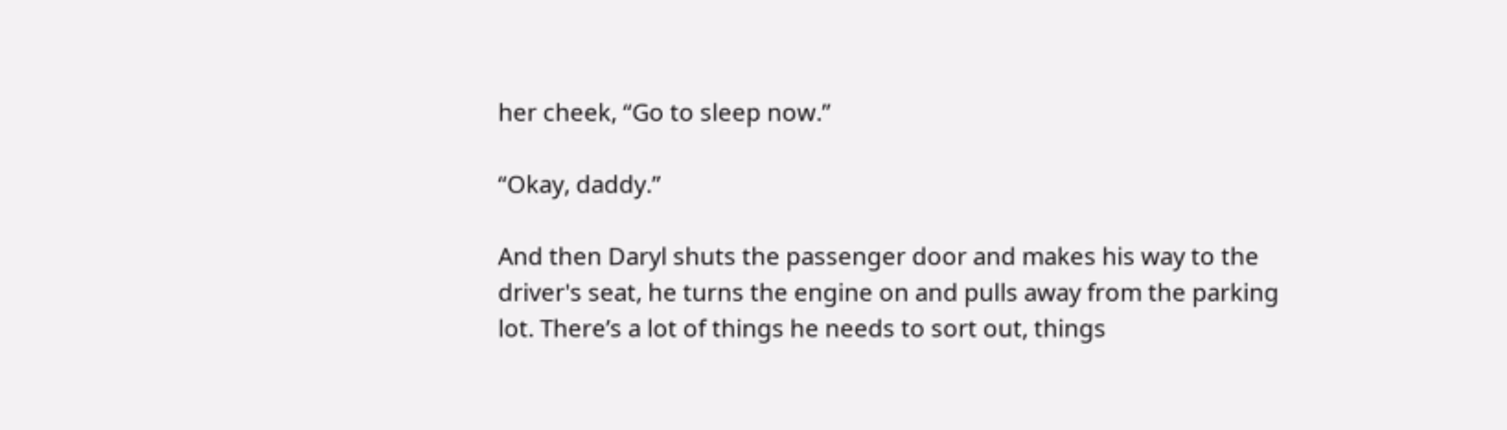her cheek, “Go to sleep now.”

“Okay, daddy.”

And then Daryl shuts the passenger door and makes his way to the driver's seat, he turns the engine on and pulls away from the parking lot. There’s a lot of things he needs to sort out, things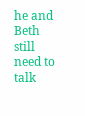he and Beth still need to talk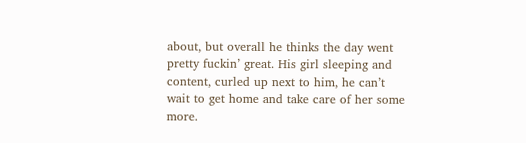about, but overall he thinks the day went pretty fuckin’ great. His girl sleeping and content, curled up next to him, he can’t wait to get home and take care of her some more.